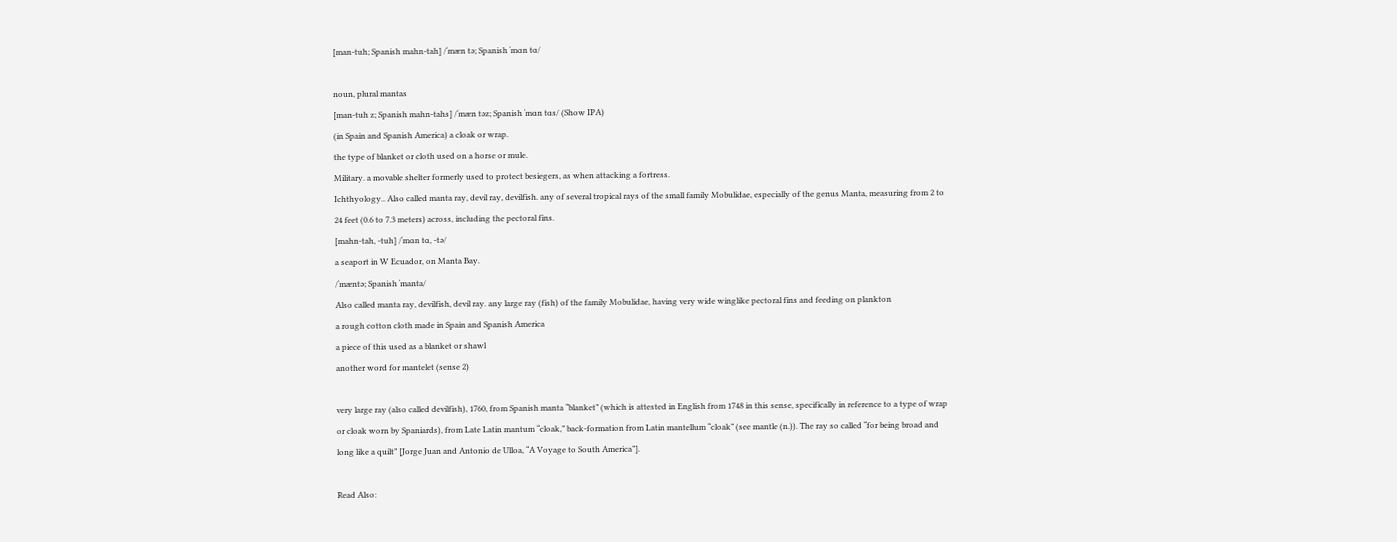[man-tuh; Spanish mahn-tah] /ˈmæn tə; Spanish ˈmɑn tɑ/

noun, plural mantas
[man-tuh z; Spanish mahn-tahs] /ˈmæn təz; Spanish ˈmɑn tɑs/ (Show IPA)
(in Spain and Spanish America) a cloak or wrap.
the type of blanket or cloth used on a horse or mule.
Military. a movable shelter formerly used to protect besiegers, as when attacking a fortress.
Ichthyology.. Also called manta ray, devil ray, devilfish. any of several tropical rays of the small family Mobulidae, especially of the genus Manta, measuring from 2 to 24 feet (0.6 to 7.3 meters) across, including the pectoral fins.
[mahn-tah, -tuh] /ˈmɑn tɑ, -tə/
a seaport in W Ecuador, on Manta Bay.
/ˈmæntə; Spanish ˈmanta/
Also called manta ray, devilfish, devil ray. any large ray (fish) of the family Mobulidae, having very wide winglike pectoral fins and feeding on plankton
a rough cotton cloth made in Spain and Spanish America
a piece of this used as a blanket or shawl
another word for mantelet (sense 2)

very large ray (also called devilfish), 1760, from Spanish manta “blanket” (which is attested in English from 1748 in this sense, specifically in reference to a type of wrap or cloak worn by Spaniards), from Late Latin mantum “cloak,” back-formation from Latin mantellum “cloak” (see mantle (n.)). The ray so called “for being broad and long like a quilt” [Jorge Juan and Antonio de Ulloa, “A Voyage to South America”].

Read Also: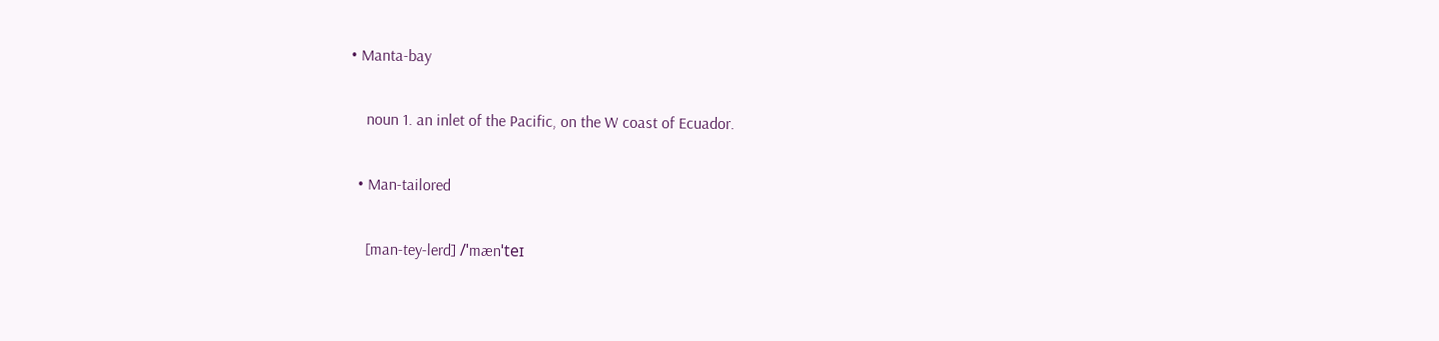• Manta-bay

    noun 1. an inlet of the Pacific, on the W coast of Ecuador.

  • Man-tailored

    [man-tey-lerd] /ˈmænˈteɪ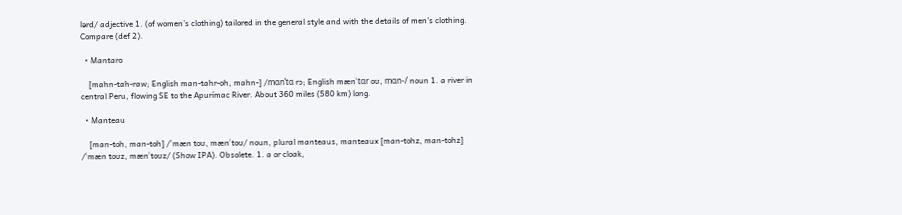lərd/ adjective 1. (of women’s clothing) tailored in the general style and with the details of men’s clothing. Compare (def 2).

  • Mantaro

    [mahn-tah-raw; English man-tahr-oh, mahn-] /mɑnˈtɑ rɔ; English mænˈtɑr oʊ, mɑn-/ noun 1. a river in central Peru, flowing SE to the Apurímac River. About 360 miles (580 km) long.

  • Manteau

    [man-toh, man-toh] /ˈmæn toʊ, mænˈtoʊ/ noun, plural manteaus, manteaux [man-tohz, man-tohz] /ˈmæn toʊz, mænˈtoʊz/ (Show IPA). Obsolete. 1. a or cloak,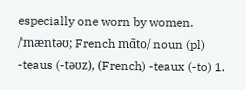especially one worn by women. /ˈmæntəʊ; French mɑ̃to/ noun (pl) -teaus (-təʊz), (French) -teaux (-to) 1.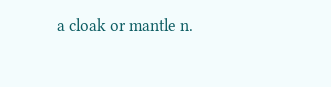a cloak or mantle n.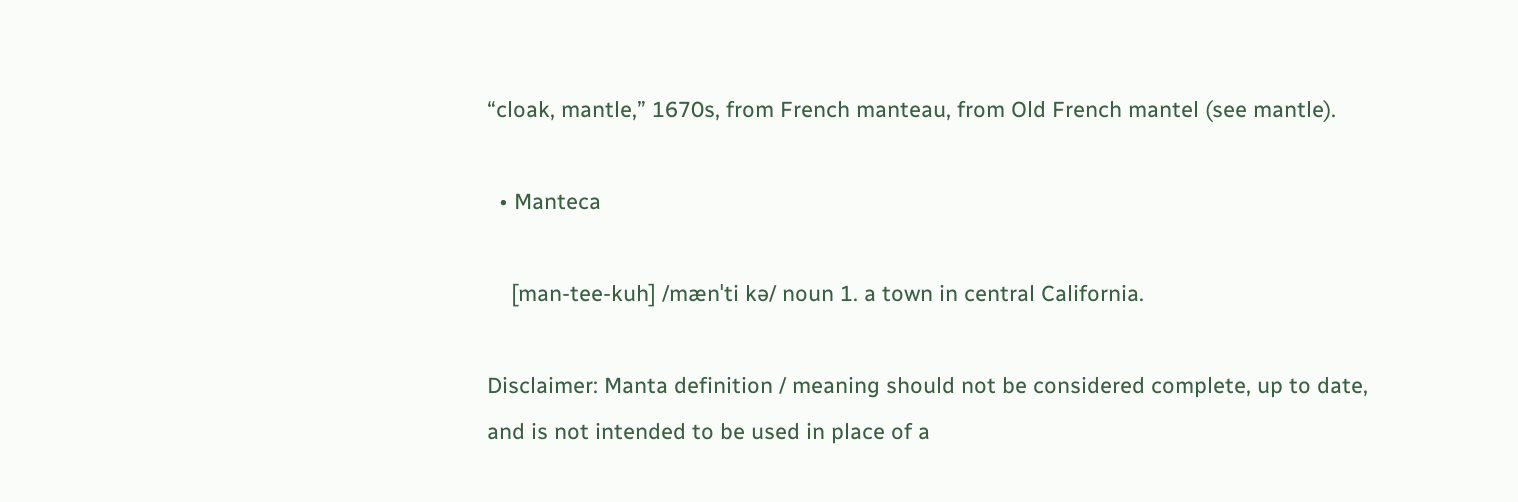“cloak, mantle,” 1670s, from French manteau, from Old French mantel (see mantle).

  • Manteca

    [man-tee-kuh] /mænˈti kə/ noun 1. a town in central California.

Disclaimer: Manta definition / meaning should not be considered complete, up to date, and is not intended to be used in place of a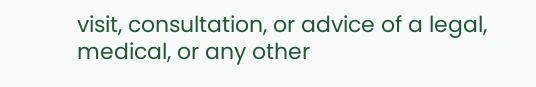visit, consultation, or advice of a legal, medical, or any other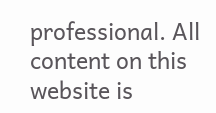professional. All content on this website is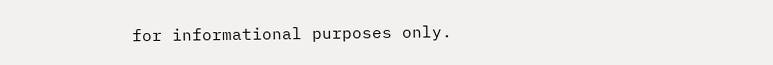for informational purposes only.